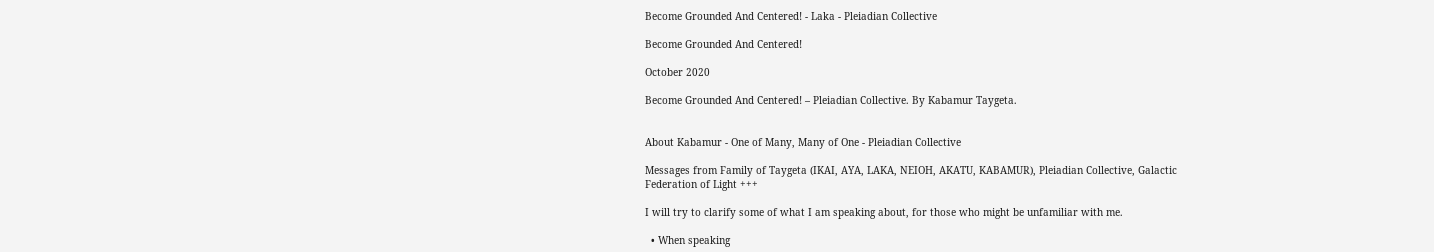Become Grounded And Centered! - Laka - Pleiadian Collective

Become Grounded And Centered!

October 2020

Become Grounded And Centered! – Pleiadian Collective. By Kabamur Taygeta.


About Kabamur - One of Many, Many of One - Pleiadian Collective

Messages from Family of Taygeta (IKAI, AYA, LAKA, NEIOH, AKATU, KABAMUR), Pleiadian Collective, Galactic Federation of Light +++

I will try to clarify some of what I am speaking about, for those who might be unfamiliar with me.

  • When speaking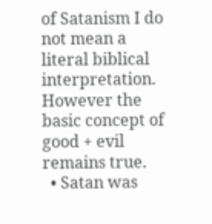of Satanism I do not mean a literal biblical interpretation. However the basic concept of good + evil remains true.
  • Satan was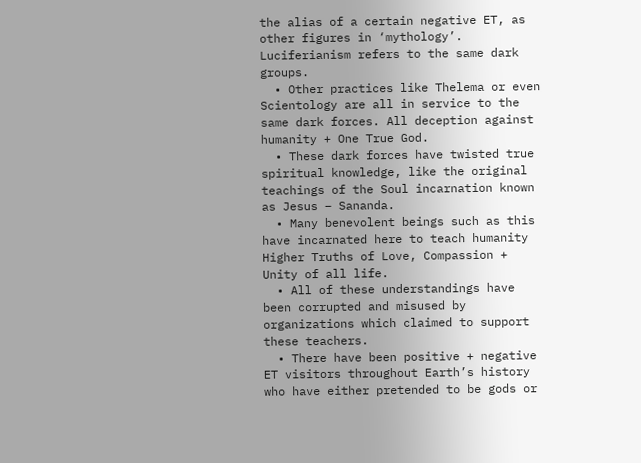the alias of a certain negative ET, as other figures in ‘mythology’. Luciferianism refers to the same dark groups.
  • Other practices like Thelema or even Scientology are all in service to the same dark forces. All deception against humanity + One True God.
  • These dark forces have twisted true spiritual knowledge, like the original teachings of the Soul incarnation known as Jesus – Sananda.
  • Many benevolent beings such as this have incarnated here to teach humanity Higher Truths of Love, Compassion + Unity of all life.
  • All of these understandings have been corrupted and misused by organizations which claimed to support these teachers.
  • There have been positive + negative ET visitors throughout Earth’s history who have either pretended to be gods or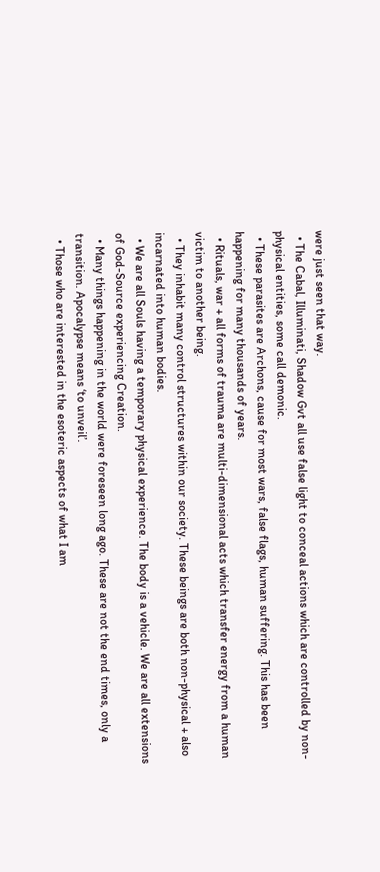were just seen that way.
  • The Cabal, Illuminati, Shadow Gvt all use false light to conceal actions which are controlled by non-physical entities, some call demonic.
  • These parasites are Archons, cause for most wars, false flags, human suffering. This has been happening for many thousands of years.
  • Rituals, war + all forms of trauma are multi-dimensional acts which transfer energy from a human victim to another being.
  • They inhabit many control structures within our society. These beings are both non-physical + also incarnated into human bodies.
  • We are all Souls having a temporary physical experience. The body is a vehicle. We are all extensions of God-Source experiencing Creation.
  • Many things happening in the world were foreseen long ago. These are not the end times, only a transition. Apocalypse means ‘to unveil’.
  • Those who are interested in the esoteric aspects of what I am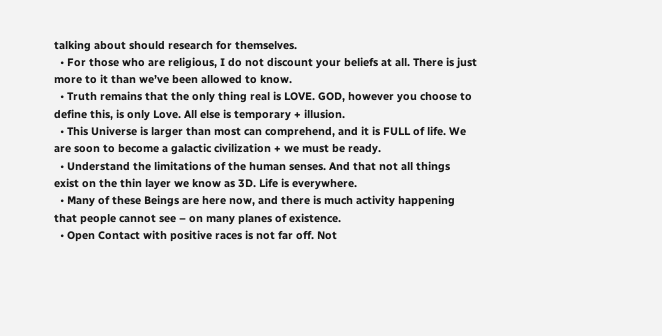talking about should research for themselves.
  • For those who are religious, I do not discount your beliefs at all. There is just more to it than we’ve been allowed to know.
  • Truth remains that the only thing real is LOVE. GOD, however you choose to define this, is only Love. All else is temporary + illusion.
  • This Universe is larger than most can comprehend, and it is FULL of life. We are soon to become a galactic civilization + we must be ready.
  • Understand the limitations of the human senses. And that not all things exist on the thin layer we know as 3D. Life is everywhere.
  • Many of these Beings are here now, and there is much activity happening that people cannot see – on many planes of existence.
  • Open Contact with positive races is not far off. Not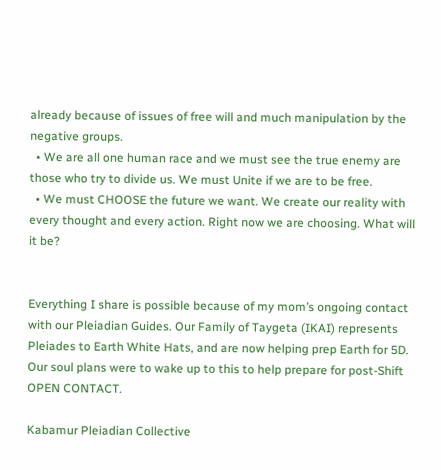already because of issues of free will and much manipulation by the negative groups.
  • We are all one human race and we must see the true enemy are those who try to divide us. We must Unite if we are to be free.
  • We must CHOOSE the future we want. We create our reality with every thought and every action. Right now we are choosing. What will it be?


Everything I share is possible because of my mom’s ongoing contact with our Pleiadian Guides. Our Family of Taygeta (IKAI) represents Pleiades to Earth White Hats, and are now helping prep Earth for 5D. Our soul plans were to wake up to this to help prepare for post-Shift OPEN CONTACT.

Kabamur Pleiadian Collective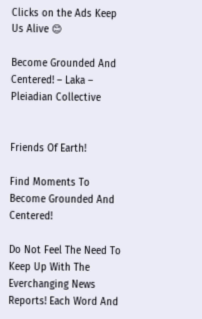Clicks on the Ads Keep Us Alive 😊

Become Grounded And Centered! – Laka – Pleiadian Collective


Friends Of Earth!

Find Moments To Become Grounded And Centered!

Do Not Feel The Need To Keep Up With The Everchanging News Reports! Each Word And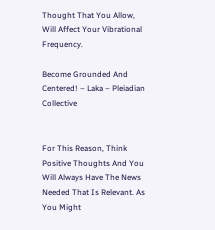Thought That You Allow, Will Affect Your Vibrational Frequency.

Become Grounded And Centered! – Laka – Pleiadian Collective


For This Reason, Think Positive Thoughts And You Will Always Have The News Needed That Is Relevant. As You Might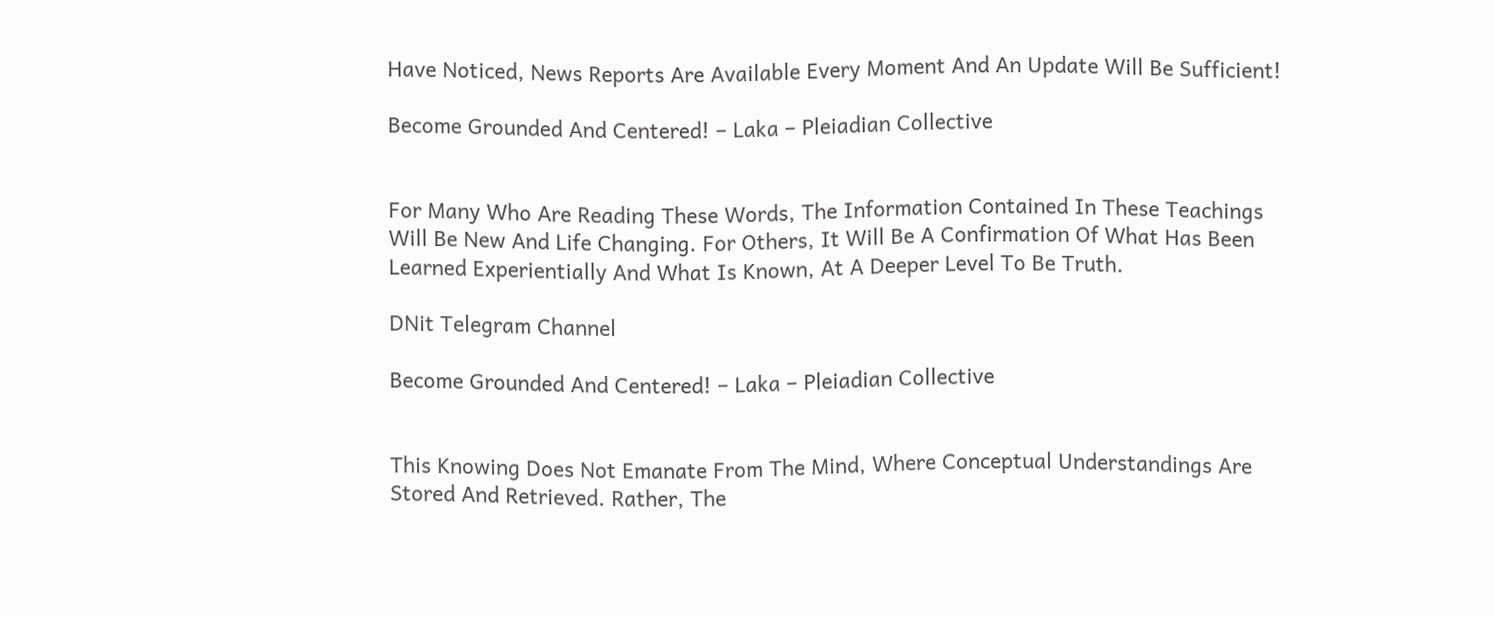Have Noticed, News Reports Are Available Every Moment And An Update Will Be Sufficient!

Become Grounded And Centered! – Laka – Pleiadian Collective


For Many Who Are Reading These Words, The Information Contained In These Teachings Will Be New And Life Changing. For Others, It Will Be A Confirmation Of What Has Been Learned Experientially And What Is Known, At A Deeper Level To Be Truth.

DNit Telegram Channel

Become Grounded And Centered! – Laka – Pleiadian Collective


This Knowing Does Not Emanate From The Mind, Where Conceptual Understandings Are Stored And Retrieved. Rather, The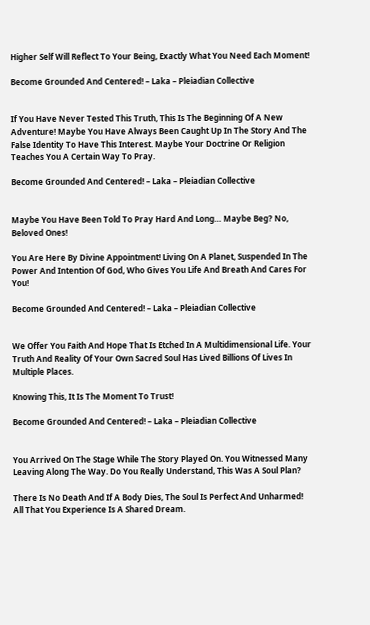Higher Self Will Reflect To Your Being, Exactly What You Need Each Moment!

Become Grounded And Centered! – Laka – Pleiadian Collective


If You Have Never Tested This Truth, This Is The Beginning Of A New Adventure! Maybe You Have Always Been Caught Up In The Story And The False Identity To Have This Interest. Maybe Your Doctrine Or Religion Teaches You A Certain Way To Pray.

Become Grounded And Centered! – Laka – Pleiadian Collective


Maybe You Have Been Told To Pray Hard And Long… Maybe Beg? No, Beloved Ones!

You Are Here By Divine Appointment! Living On A Planet, Suspended In The Power And Intention Of God, Who Gives You Life And Breath And Cares For You!

Become Grounded And Centered! – Laka – Pleiadian Collective


We Offer You Faith And Hope That Is Etched In A Multidimensional Life. Your Truth And Reality Of Your Own Sacred Soul Has Lived Billions Of Lives In Multiple Places.

Knowing This, It Is The Moment To Trust!

Become Grounded And Centered! – Laka – Pleiadian Collective


You Arrived On The Stage While The Story Played On. You Witnessed Many Leaving Along The Way. Do You Really Understand, This Was A Soul Plan?

There Is No Death And If A Body Dies, The Soul Is Perfect And Unharmed! All That You Experience Is A Shared Dream.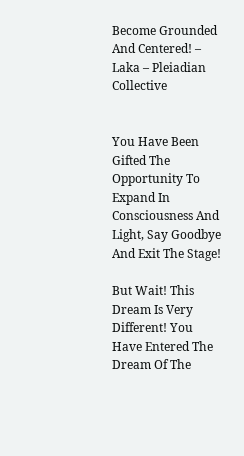Become Grounded And Centered! – Laka – Pleiadian Collective


You Have Been Gifted The Opportunity To Expand In Consciousness And Light, Say Goodbye And Exit The Stage!

But Wait! This Dream Is Very Different! You Have Entered The Dream Of The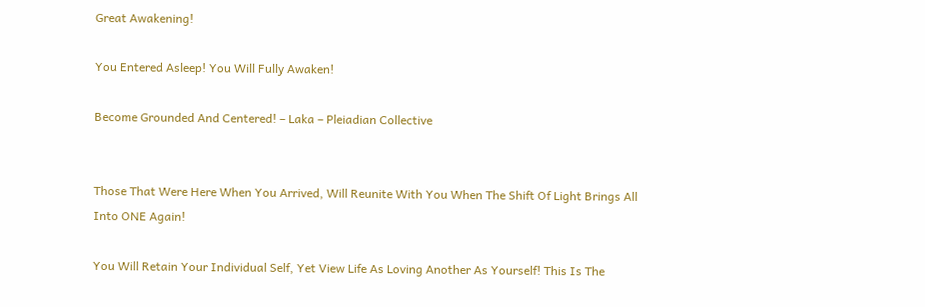Great Awakening!

You Entered Asleep! You Will Fully Awaken!

Become Grounded And Centered! – Laka – Pleiadian Collective


Those That Were Here When You Arrived, Will Reunite With You When The Shift Of Light Brings All Into ONE Again!

You Will Retain Your Individual Self, Yet View Life As Loving Another As Yourself! This Is The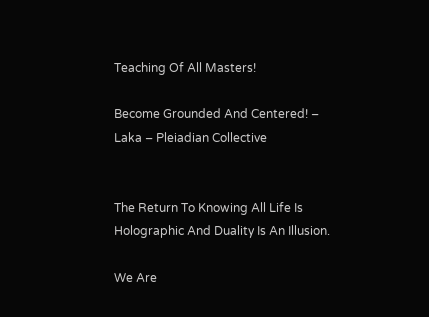Teaching Of All Masters!

Become Grounded And Centered! – Laka – Pleiadian Collective


The Return To Knowing All Life Is Holographic And Duality Is An Illusion.

We Are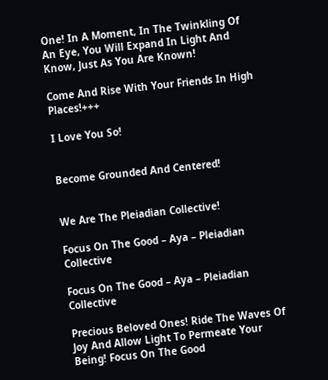One! In A Moment, In The Twinkling Of An Eye, You Will Expand In Light And Know, Just As You Are Known!

Come And Rise With Your Friends In High Places!+++

I Love You So!


Become Grounded And Centered!


We Are The Pleiadian Collective!

Focus On The Good – Aya – Pleiadian Collective

Focus On The Good – Aya – Pleiadian Collective

Precious Beloved Ones! Ride The Waves Of Joy And Allow Light To Permeate Your Being! Focus On The Good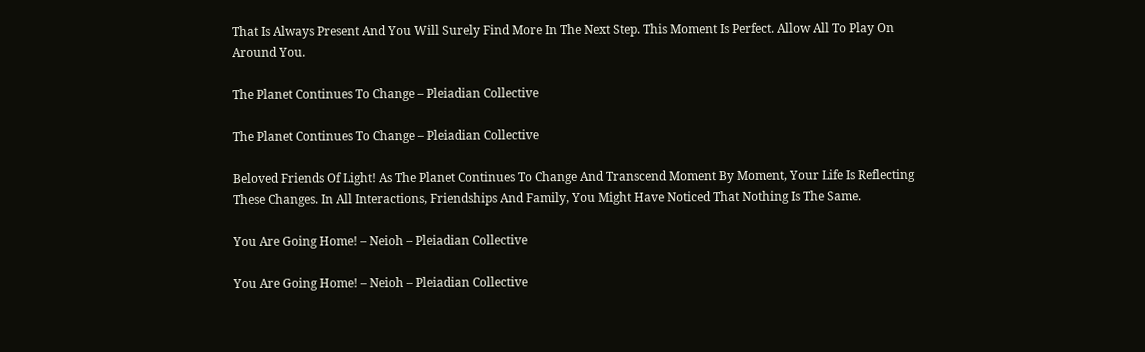That Is Always Present And You Will Surely Find More In The Next Step. This Moment Is Perfect. Allow All To Play On Around You.

The Planet Continues To Change – Pleiadian Collective

The Planet Continues To Change – Pleiadian Collective

Beloved Friends Of Light! As The Planet Continues To Change And Transcend Moment By Moment, Your Life Is Reflecting These Changes. In All Interactions, Friendships And Family, You Might Have Noticed That Nothing Is The Same.

You Are Going Home! – Neioh – Pleiadian Collective

You Are Going Home! – Neioh – Pleiadian Collective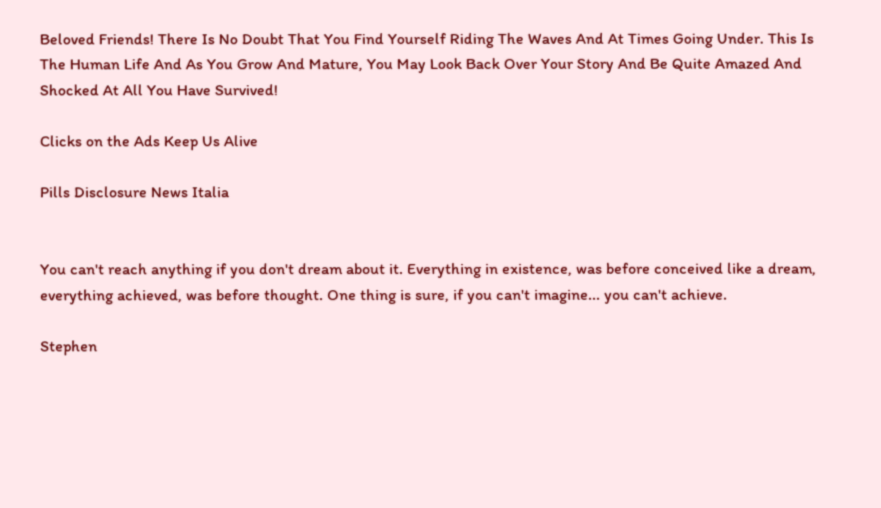Beloved Friends! There Is No Doubt That You Find Yourself Riding The Waves And At Times Going Under. This Is The Human Life And As You Grow And Mature, You May Look Back Over Your Story And Be Quite Amazed And Shocked At All You Have Survived!

Clicks on the Ads Keep Us Alive

Pills Disclosure News Italia


You can't reach anything if you don't dream about it. Everything in existence, was before conceived like a dream, everything achieved, was before thought. One thing is sure, if you can't imagine... you can't achieve.

Stephen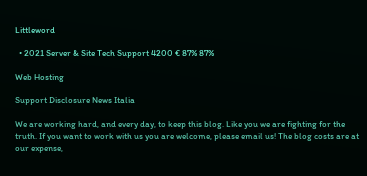Littleword

  • 2021 Server & Site Tech Support 4200 € 87% 87%

Web Hosting

Support Disclosure News Italia

We are working hard, and every day, to keep this blog. Like you we are fighting for the truth. If you want to work with us you are welcome, please email us! The blog costs are at our expense,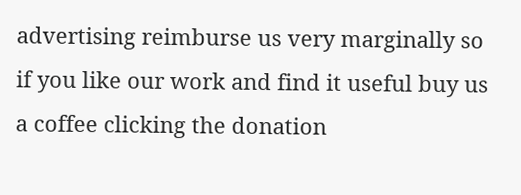advertising reimburse us very marginally so if you like our work and find it useful buy us a coffee clicking the donation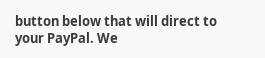button below that will direct to your PayPal. We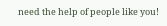need the help of people like you!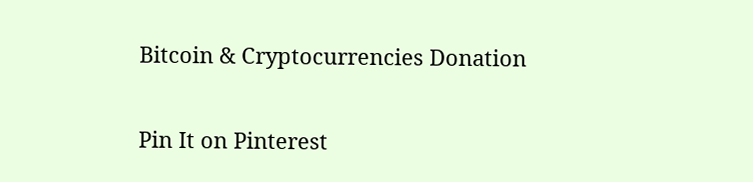Bitcoin & Cryptocurrencies Donation


Pin It on Pinterest